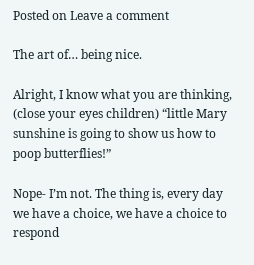Posted on Leave a comment

The art of… being nice.

Alright, I know what you are thinking, (close your eyes children) “little Mary sunshine is going to show us how to poop butterflies!”

Nope- I’m not. The thing is, every day we have a choice, we have a choice to respond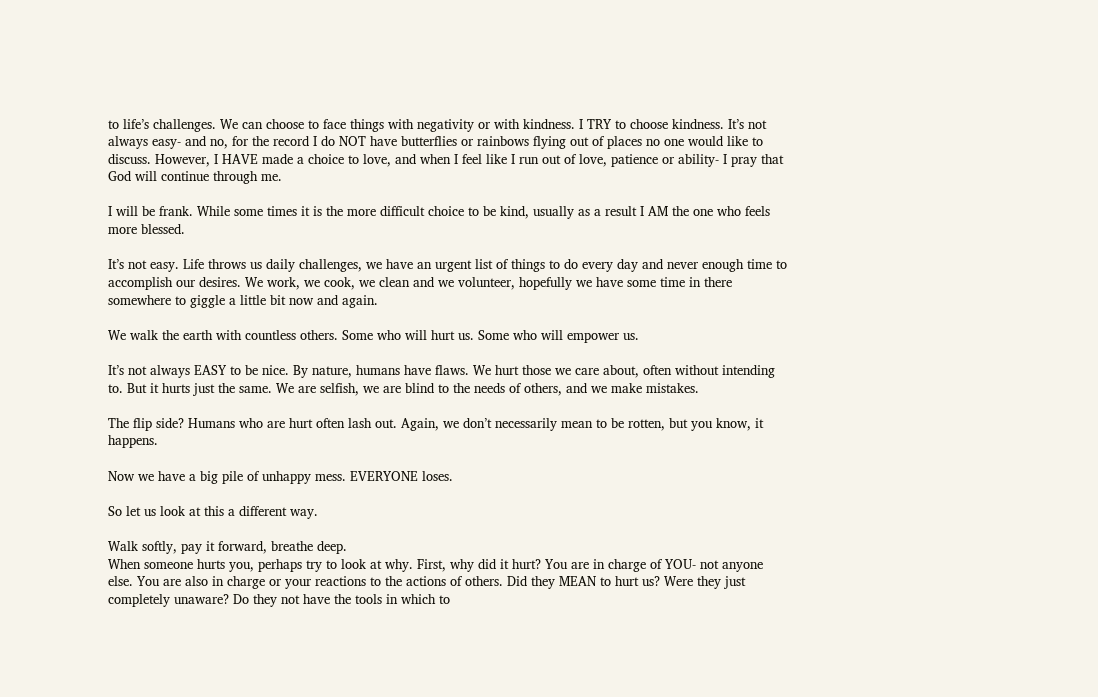to life’s challenges. We can choose to face things with negativity or with kindness. I TRY to choose kindness. It’s not always easy- and no, for the record I do NOT have butterflies or rainbows flying out of places no one would like to discuss. However, I HAVE made a choice to love, and when I feel like I run out of love, patience or ability- I pray that God will continue through me.

I will be frank. While some times it is the more difficult choice to be kind, usually as a result I AM the one who feels more blessed.

It’s not easy. Life throws us daily challenges, we have an urgent list of things to do every day and never enough time to accomplish our desires. We work, we cook, we clean and we volunteer, hopefully we have some time in there somewhere to giggle a little bit now and again.

We walk the earth with countless others. Some who will hurt us. Some who will empower us.

It’s not always EASY to be nice. By nature, humans have flaws. We hurt those we care about, often without intending to. But it hurts just the same. We are selfish, we are blind to the needs of others, and we make mistakes.

The flip side? Humans who are hurt often lash out. Again, we don’t necessarily mean to be rotten, but you know, it happens.

Now we have a big pile of unhappy mess. EVERYONE loses.

So let us look at this a different way.

Walk softly, pay it forward, breathe deep.
When someone hurts you, perhaps try to look at why. First, why did it hurt? You are in charge of YOU- not anyone else. You are also in charge or your reactions to the actions of others. Did they MEAN to hurt us? Were they just completely unaware? Do they not have the tools in which to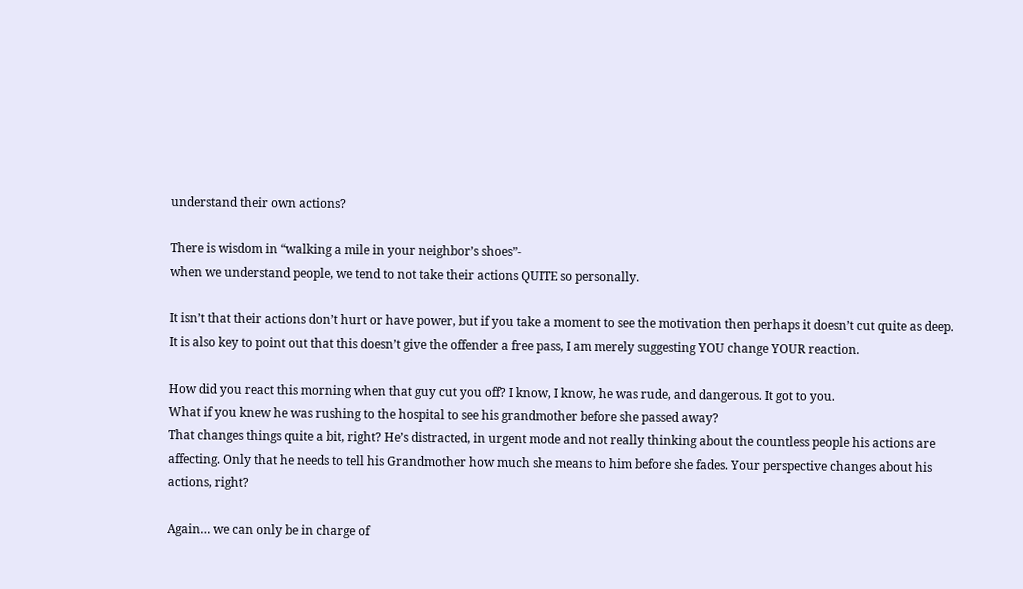understand their own actions?

There is wisdom in “walking a mile in your neighbor’s shoes”-
when we understand people, we tend to not take their actions QUITE so personally.

It isn’t that their actions don’t hurt or have power, but if you take a moment to see the motivation then perhaps it doesn’t cut quite as deep.
It is also key to point out that this doesn’t give the offender a free pass, I am merely suggesting YOU change YOUR reaction.

How did you react this morning when that guy cut you off? I know, I know, he was rude, and dangerous. It got to you.
What if you knew he was rushing to the hospital to see his grandmother before she passed away?
That changes things quite a bit, right? He’s distracted, in urgent mode and not really thinking about the countless people his actions are affecting. Only that he needs to tell his Grandmother how much she means to him before she fades. Your perspective changes about his actions, right?

Again… we can only be in charge of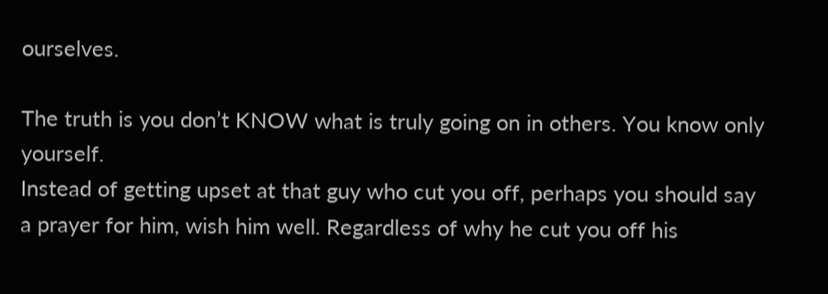ourselves.

The truth is you don’t KNOW what is truly going on in others. You know only yourself.
Instead of getting upset at that guy who cut you off, perhaps you should say a prayer for him, wish him well. Regardless of why he cut you off his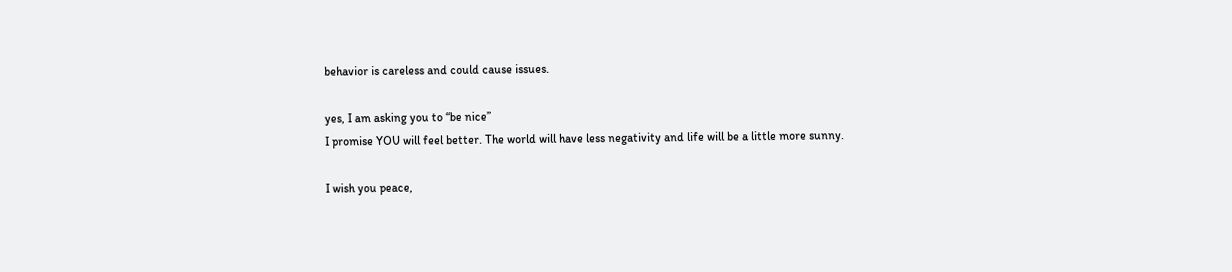behavior is careless and could cause issues.

yes, I am asking you to “be nice”
I promise YOU will feel better. The world will have less negativity and life will be a little more sunny.

I wish you peace,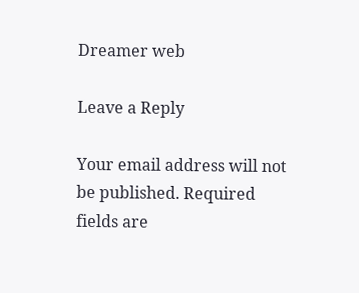Dreamer web

Leave a Reply

Your email address will not be published. Required fields are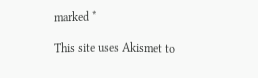marked *

This site uses Akismet to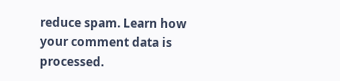reduce spam. Learn how your comment data is processed.